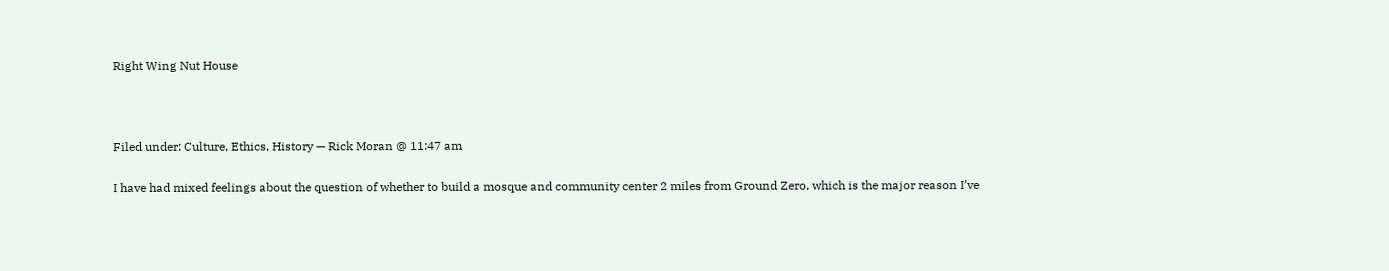Right Wing Nut House



Filed under: Culture, Ethics, History — Rick Moran @ 11:47 am

I have had mixed feelings about the question of whether to build a mosque and community center 2 miles from Ground Zero, which is the major reason I’ve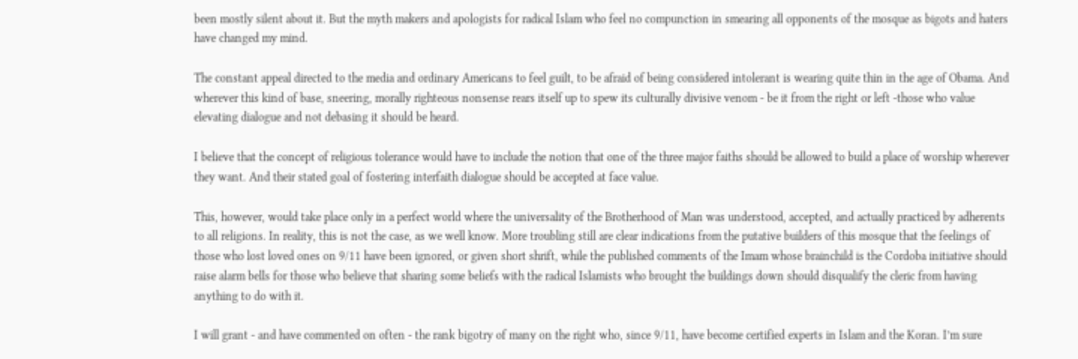been mostly silent about it. But the myth makers and apologists for radical Islam who feel no compunction in smearing all opponents of the mosque as bigots and haters have changed my mind.

The constant appeal directed to the media and ordinary Americans to feel guilt, to be afraid of being considered intolerant is wearing quite thin in the age of Obama. And wherever this kind of base, sneering, morally righteous nonsense rears itself up to spew its culturally divisive venom - be it from the right or left -those who value elevating dialogue and not debasing it should be heard.

I believe that the concept of religious tolerance would have to include the notion that one of the three major faiths should be allowed to build a place of worship wherever they want. And their stated goal of fostering interfaith dialogue should be accepted at face value.

This, however, would take place only in a perfect world where the universality of the Brotherhood of Man was understood, accepted, and actually practiced by adherents to all religions. In reality, this is not the case, as we well know. More troubling still are clear indications from the putative builders of this mosque that the feelings of those who lost loved ones on 9/11 have been ignored, or given short shrift, while the published comments of the Imam whose brainchild is the Cordoba initiative should raise alarm bells for those who believe that sharing some beliefs with the radical Islamists who brought the buildings down should disqualify the cleric from having anything to do with it.

I will grant - and have commented on often - the rank bigotry of many on the right who, since 9/11, have become certified experts in Islam and the Koran. I’m sure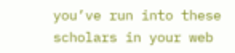you’ve run into these scholars in your web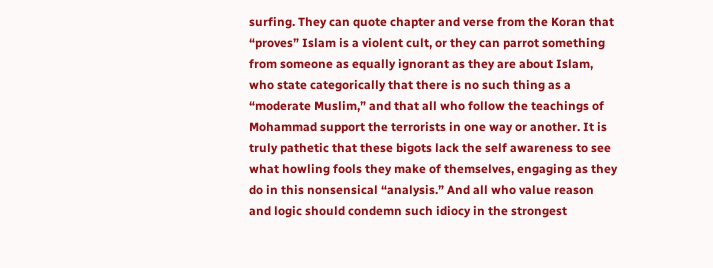surfing. They can quote chapter and verse from the Koran that “proves” Islam is a violent cult, or they can parrot something from someone as equally ignorant as they are about Islam, who state categorically that there is no such thing as a “moderate Muslim,” and that all who follow the teachings of Mohammad support the terrorists in one way or another. It is truly pathetic that these bigots lack the self awareness to see what howling fools they make of themselves, engaging as they do in this nonsensical “analysis.” And all who value reason and logic should condemn such idiocy in the strongest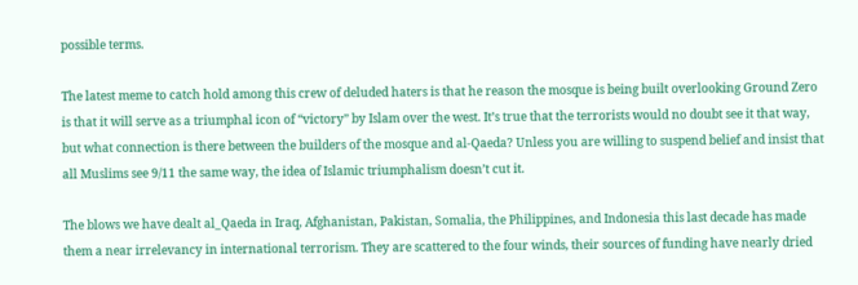possible terms.

The latest meme to catch hold among this crew of deluded haters is that he reason the mosque is being built overlooking Ground Zero is that it will serve as a triumphal icon of “victory” by Islam over the west. It’s true that the terrorists would no doubt see it that way, but what connection is there between the builders of the mosque and al-Qaeda? Unless you are willing to suspend belief and insist that all Muslims see 9/11 the same way, the idea of Islamic triumphalism doesn’t cut it.

The blows we have dealt al_Qaeda in Iraq, Afghanistan, Pakistan, Somalia, the Philippines, and Indonesia this last decade has made them a near irrelevancy in international terrorism. They are scattered to the four winds, their sources of funding have nearly dried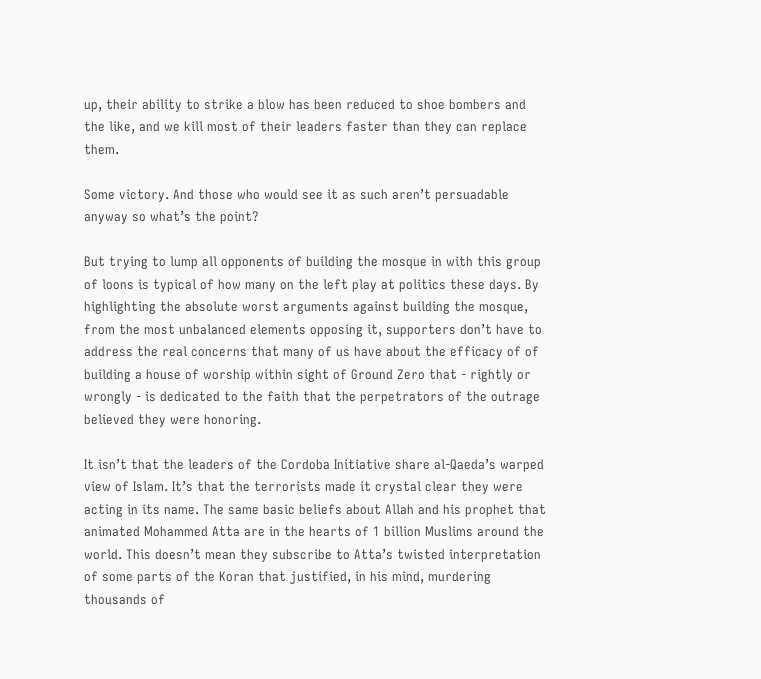up, their ability to strike a blow has been reduced to shoe bombers and the like, and we kill most of their leaders faster than they can replace them.

Some victory. And those who would see it as such aren’t persuadable anyway so what’s the point?

But trying to lump all opponents of building the mosque in with this group of loons is typical of how many on the left play at politics these days. By highlighting the absolute worst arguments against building the mosque, from the most unbalanced elements opposing it, supporters don’t have to address the real concerns that many of us have about the efficacy of of building a house of worship within sight of Ground Zero that - rightly or wrongly - is dedicated to the faith that the perpetrators of the outrage believed they were honoring.

It isn’t that the leaders of the Cordoba Initiative share al-Qaeda’s warped view of Islam. It’s that the terrorists made it crystal clear they were acting in its name. The same basic beliefs about Allah and his prophet that animated Mohammed Atta are in the hearts of 1 billion Muslims around the world. This doesn’t mean they subscribe to Atta’s twisted interpretation of some parts of the Koran that justified, in his mind, murdering thousands of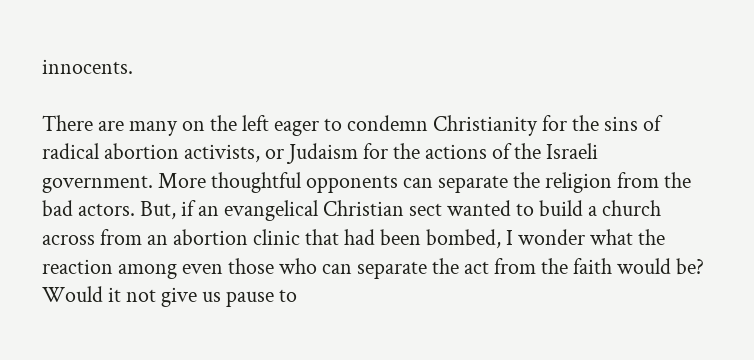innocents.

There are many on the left eager to condemn Christianity for the sins of radical abortion activists, or Judaism for the actions of the Israeli government. More thoughtful opponents can separate the religion from the bad actors. But, if an evangelical Christian sect wanted to build a church across from an abortion clinic that had been bombed, I wonder what the reaction among even those who can separate the act from the faith would be? Would it not give us pause to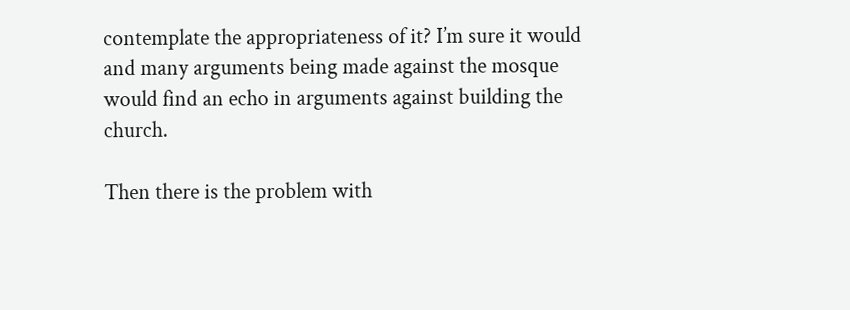contemplate the appropriateness of it? I’m sure it would and many arguments being made against the mosque would find an echo in arguments against building the church.

Then there is the problem with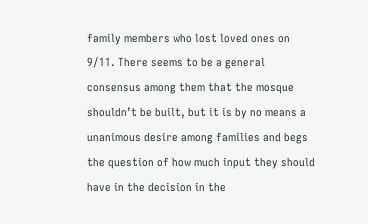family members who lost loved ones on 9/11. There seems to be a general consensus among them that the mosque shouldn’t be built, but it is by no means a unanimous desire among families and begs the question of how much input they should have in the decision in the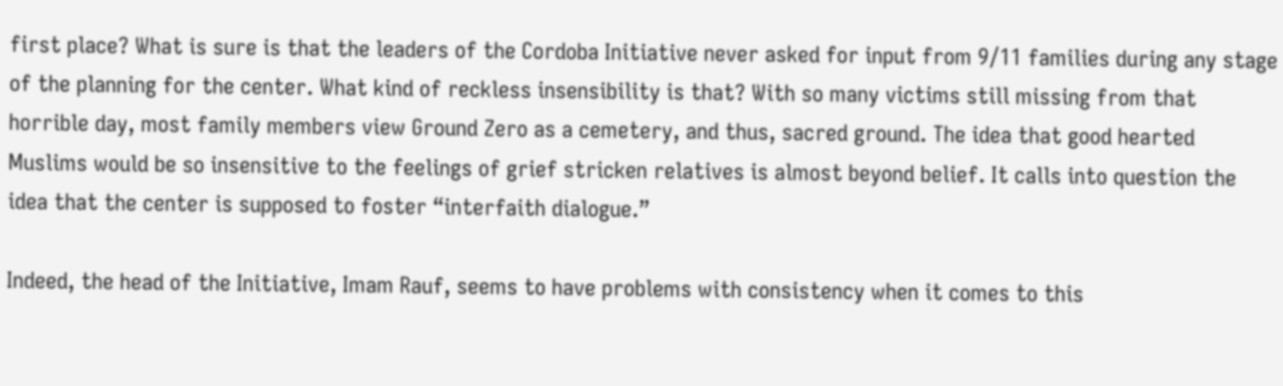first place? What is sure is that the leaders of the Cordoba Initiative never asked for input from 9/11 families during any stage of the planning for the center. What kind of reckless insensibility is that? With so many victims still missing from that horrible day, most family members view Ground Zero as a cemetery, and thus, sacred ground. The idea that good hearted Muslims would be so insensitive to the feelings of grief stricken relatives is almost beyond belief. It calls into question the idea that the center is supposed to foster “interfaith dialogue.”

Indeed, the head of the Initiative, Imam Rauf, seems to have problems with consistency when it comes to this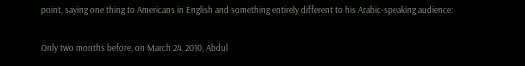point, saying one thing to Americans in English and something entirely different to his Arabic-speaking audience:

Only two months before, on March 24, 2010, Abdul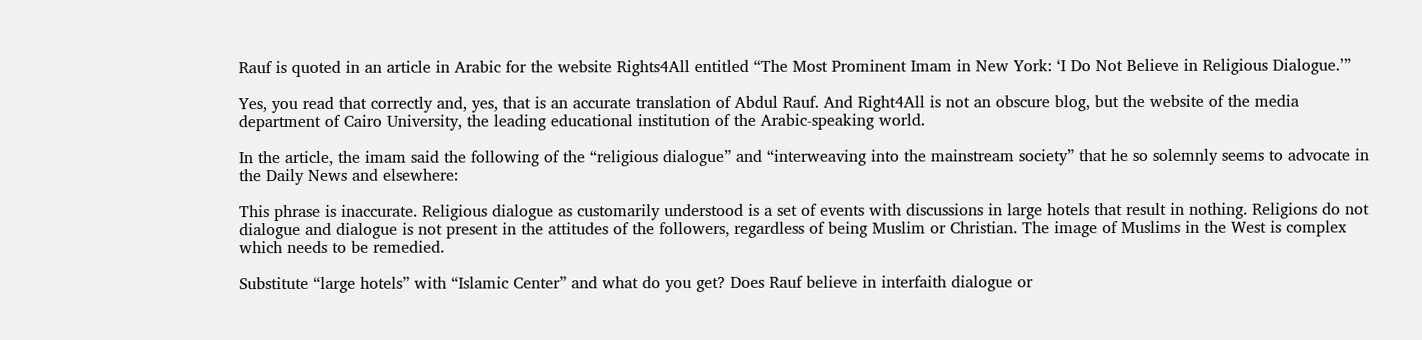Rauf is quoted in an article in Arabic for the website Rights4All entitled “The Most Prominent Imam in New York: ‘I Do Not Believe in Religious Dialogue.’”

Yes, you read that correctly and, yes, that is an accurate translation of Abdul Rauf. And Right4All is not an obscure blog, but the website of the media department of Cairo University, the leading educational institution of the Arabic-speaking world.

In the article, the imam said the following of the “religious dialogue” and “interweaving into the mainstream society” that he so solemnly seems to advocate in the Daily News and elsewhere:

This phrase is inaccurate. Religious dialogue as customarily understood is a set of events with discussions in large hotels that result in nothing. Religions do not dialogue and dialogue is not present in the attitudes of the followers, regardless of being Muslim or Christian. The image of Muslims in the West is complex which needs to be remedied.

Substitute “large hotels” with “Islamic Center” and what do you get? Does Rauf believe in interfaith dialogue or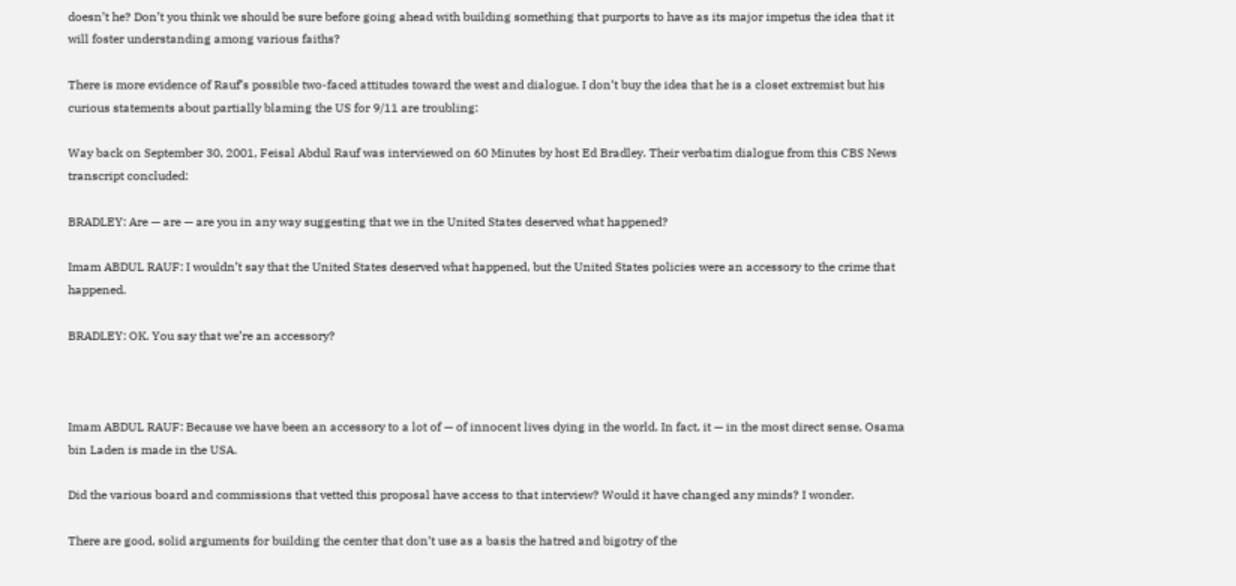doesn’t he? Don’t you think we should be sure before going ahead with building something that purports to have as its major impetus the idea that it will foster understanding among various faiths?

There is more evidence of Rauf’s possible two-faced attitudes toward the west and dialogue. I don’t buy the idea that he is a closet extremist but his curious statements about partially blaming the US for 9/11 are troubling:

Way back on September 30, 2001, Feisal Abdul Rauf was interviewed on 60 Minutes by host Ed Bradley. Their verbatim dialogue from this CBS News transcript concluded:

BRADLEY: Are — are — are you in any way suggesting that we in the United States deserved what happened?

Imam ABDUL RAUF: I wouldn’t say that the United States deserved what happened, but the United States policies were an accessory to the crime that happened.

BRADLEY: OK. You say that we’re an accessory?



Imam ABDUL RAUF: Because we have been an accessory to a lot of — of innocent lives dying in the world. In fact, it — in the most direct sense, Osama bin Laden is made in the USA.

Did the various board and commissions that vetted this proposal have access to that interview? Would it have changed any minds? I wonder.

There are good, solid arguments for building the center that don’t use as a basis the hatred and bigotry of the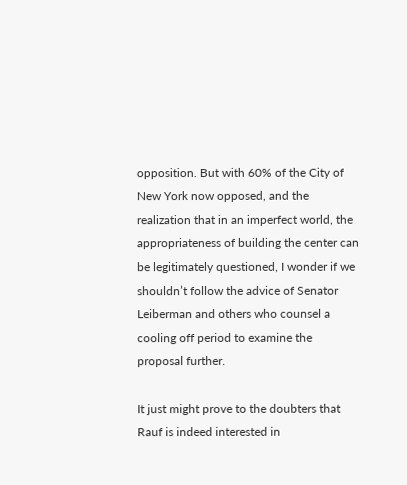opposition. But with 60% of the City of New York now opposed, and the realization that in an imperfect world, the appropriateness of building the center can be legitimately questioned, I wonder if we shouldn’t follow the advice of Senator Leiberman and others who counsel a cooling off period to examine the proposal further.

It just might prove to the doubters that Rauf is indeed interested in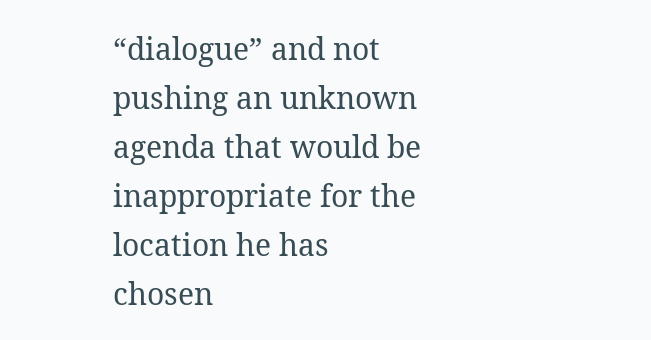“dialogue” and not pushing an unknown agenda that would be inappropriate for the location he has chosen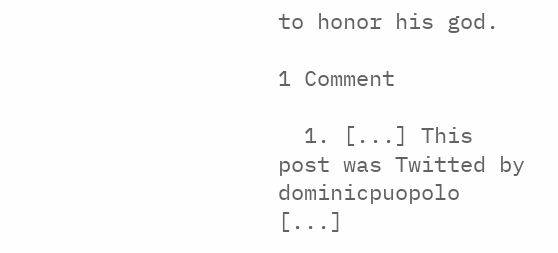to honor his god.

1 Comment

  1. [...] This post was Twitted by dominicpuopolo [...]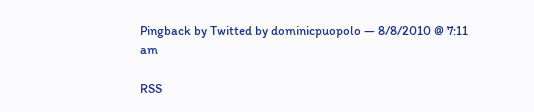Pingback by Twitted by dominicpuopolo — 8/8/2010 @ 7:11 am

RSS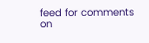feed for comments on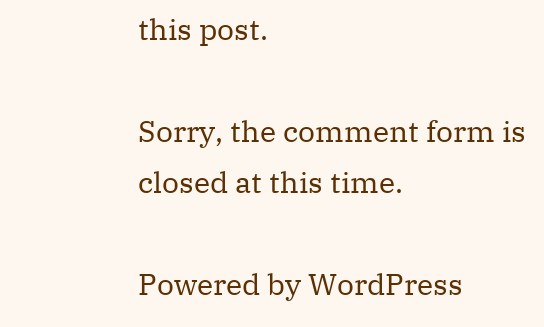this post.

Sorry, the comment form is closed at this time.

Powered by WordPress